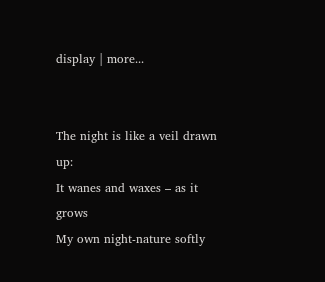display | more...


The night is like a veil drawn up:
It wanes and waxes – as it grows
My own night-nature softly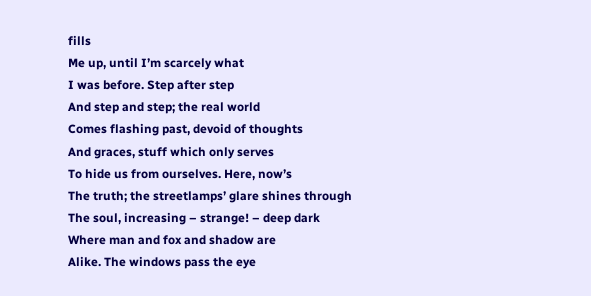fills
Me up, until I’m scarcely what
I was before. Step after step
And step and step; the real world
Comes flashing past, devoid of thoughts
And graces, stuff which only serves
To hide us from ourselves. Here, now’s
The truth; the streetlamps’ glare shines through
The soul, increasing – strange! – deep dark
Where man and fox and shadow are
Alike. The windows pass the eye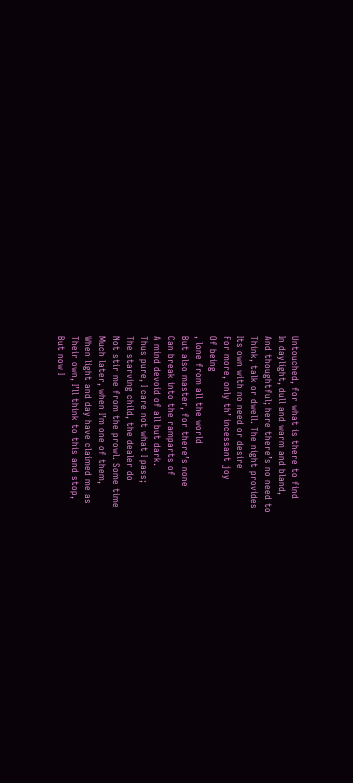Untouched, for what is there to find
In daylight, dull and warm and bland,
And thoughtful; here there’s no need to
Think, talk or dwell. The night provides
Its own with no need or desire
For more, only th’ incessant joy
Of being
, lone from all the world
But also master, for there’s none
Can break into the ramparts of
A mind devoid of all but dark.
Thus pure, I care not what I pass;
The starving child, the dealer do
Not stir me from the prowl. Some time
Much later, when I’m one of them,
When light and day have claimed me as
Their own, I’ll think to this and stop,
But now I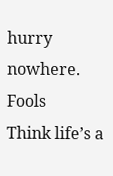hurry nowhere. Fools
Think life’s a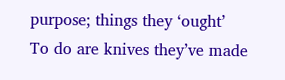purpose; things they ‘ought’
To do are knives they’ve made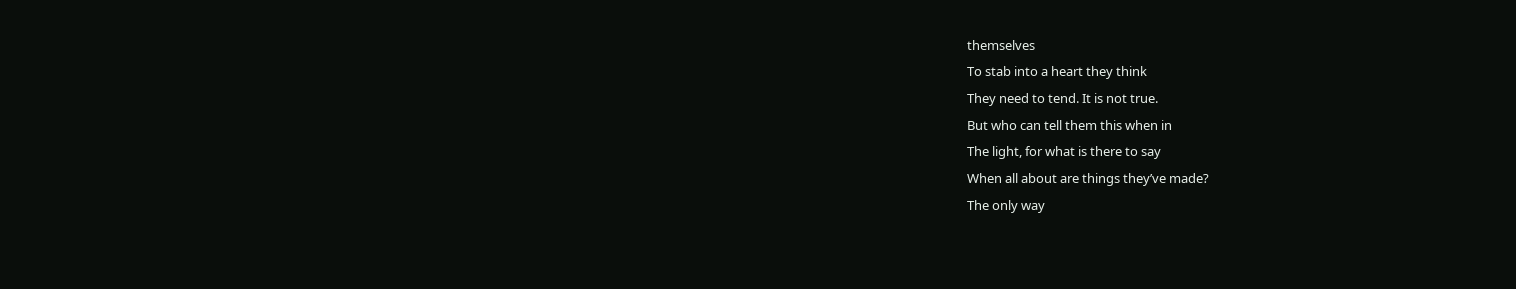themselves
To stab into a heart they think
They need to tend. It is not true.
But who can tell them this when in
The light, for what is there to say
When all about are things they’ve made?
The only way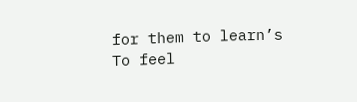for them to learn’s
To feel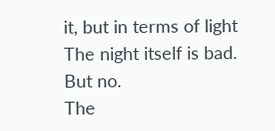it, but in terms of light
The night itself is bad. But no.
The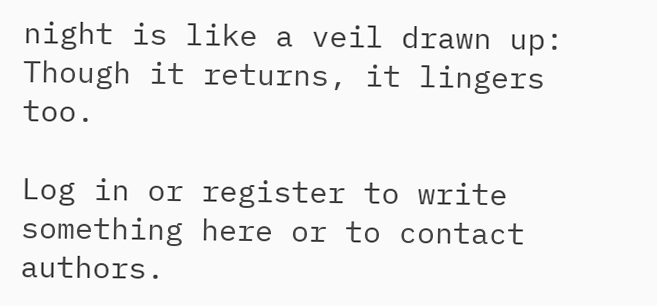night is like a veil drawn up:
Though it returns, it lingers too.

Log in or register to write something here or to contact authors.